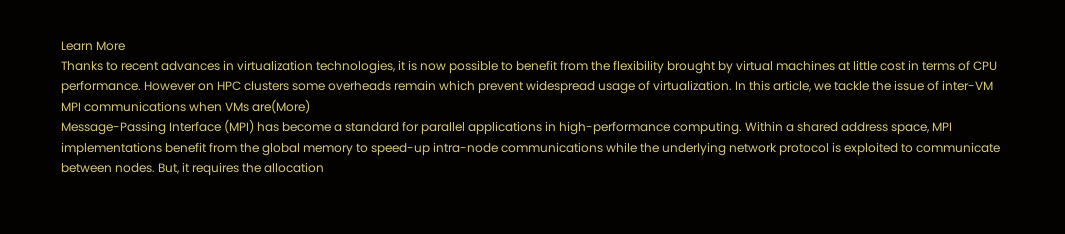Learn More
Thanks to recent advances in virtualization technologies, it is now possible to benefit from the flexibility brought by virtual machines at little cost in terms of CPU performance. However on HPC clusters some overheads remain which prevent widespread usage of virtualization. In this article, we tackle the issue of inter-VM MPI communications when VMs are(More)
Message-Passing Interface (MPI) has become a standard for parallel applications in high-performance computing. Within a shared address space, MPI implementations benefit from the global memory to speed-up intra-node communications while the underlying network protocol is exploited to communicate between nodes. But, it requires the allocation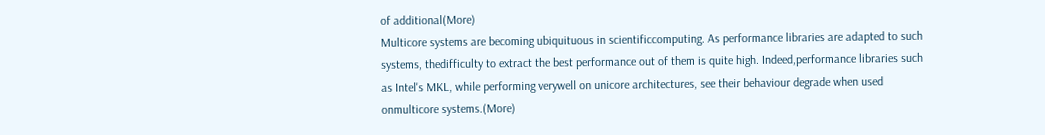of additional(More)
Multicore systems are becoming ubiquituous in scientificcomputing. As performance libraries are adapted to such systems, thedifficulty to extract the best performance out of them is quite high. Indeed,performance libraries such as Intel's MKL, while performing verywell on unicore architectures, see their behaviour degrade when used onmulticore systems.(More)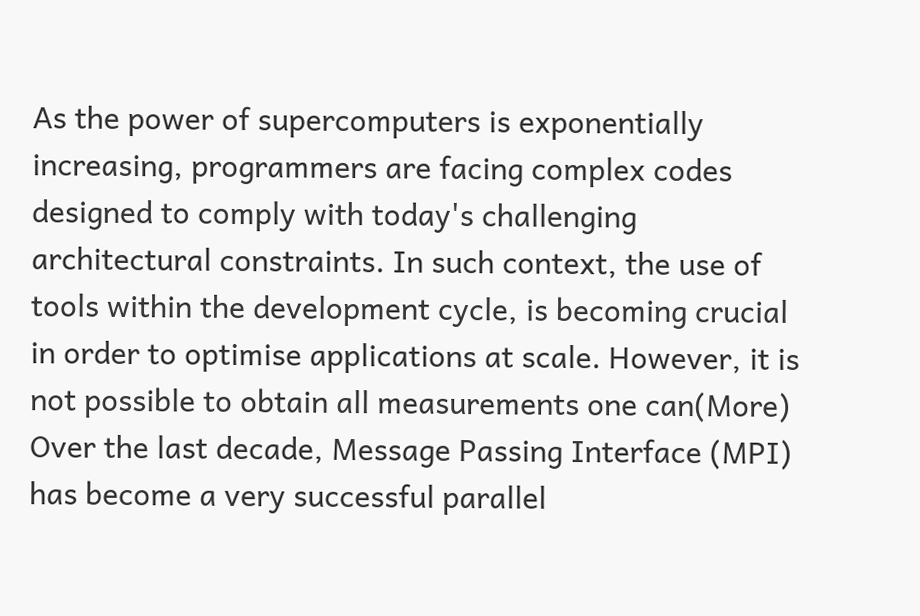As the power of supercomputers is exponentially increasing, programmers are facing complex codes designed to comply with today's challenging architectural constraints. In such context, the use of tools within the development cycle, is becoming crucial in order to optimise applications at scale. However, it is not possible to obtain all measurements one can(More)
Over the last decade, Message Passing Interface (MPI) has become a very successful parallel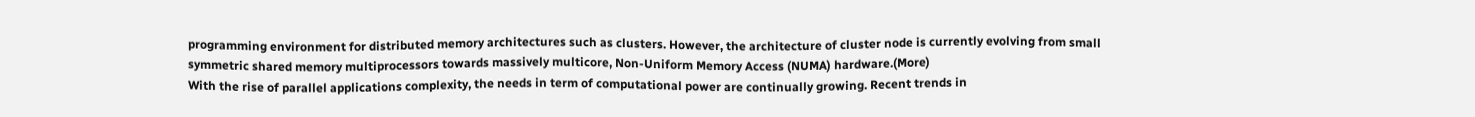programming environment for distributed memory architectures such as clusters. However, the architecture of cluster node is currently evolving from small symmetric shared memory multiprocessors towards massively multicore, Non-Uniform Memory Access (NUMA) hardware.(More)
With the rise of parallel applications complexity, the needs in term of computational power are continually growing. Recent trends in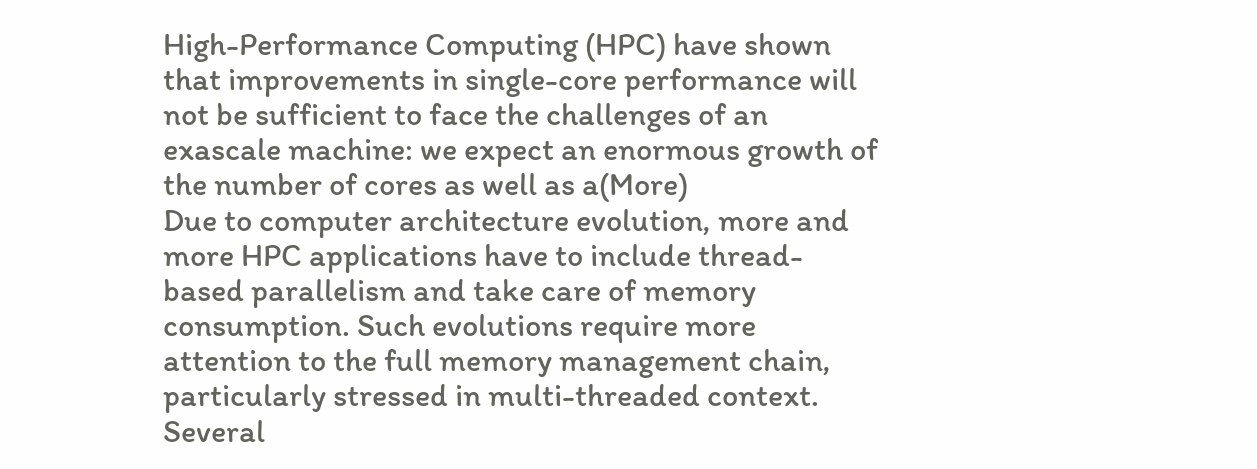High-Performance Computing (HPC) have shown that improvements in single-core performance will not be sufficient to face the challenges of an exascale machine: we expect an enormous growth of the number of cores as well as a(More)
Due to computer architecture evolution, more and more HPC applications have to include thread-based parallelism and take care of memory consumption. Such evolutions require more attention to the full memory management chain, particularly stressed in multi-threaded context. Several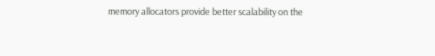memory allocators provide better scalability on the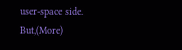user-space side. But,(More)